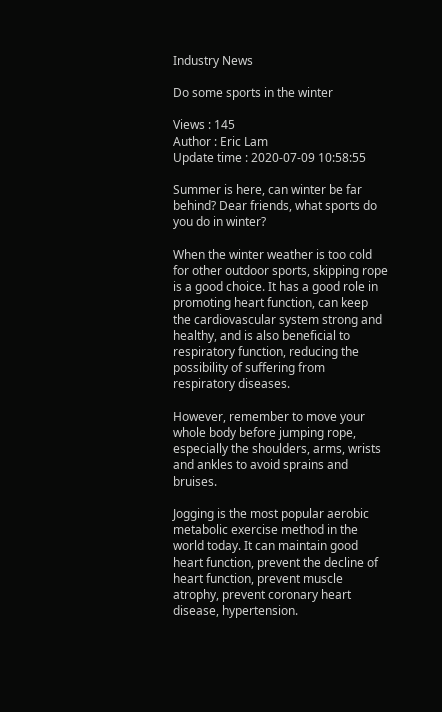Industry News

Do some sports in the winter

Views : 145
Author : Eric Lam
Update time : 2020-07-09 10:58:55

Summer is here, can winter be far behind? Dear friends, what sports do you do in winter?

When the winter weather is too cold for other outdoor sports, skipping rope is a good choice. It has a good role in promoting heart function, can keep the cardiovascular system strong and healthy, and is also beneficial to respiratory function, reducing the possibility of suffering from respiratory diseases.

However, remember to move your whole body before jumping rope, especially the shoulders, arms, wrists and ankles to avoid sprains and bruises.

Jogging is the most popular aerobic metabolic exercise method in the world today. It can maintain good heart function, prevent the decline of heart function, prevent muscle atrophy, prevent coronary heart disease, hypertension.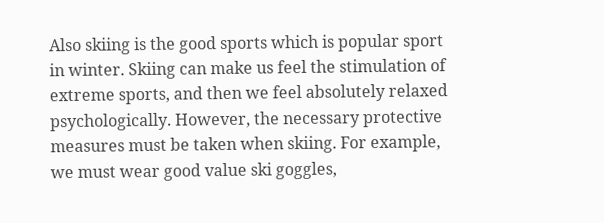Also skiing is the good sports which is popular sport in winter. Skiing can make us feel the stimulation of extreme sports, and then we feel absolutely relaxed psychologically. However, the necessary protective measures must be taken when skiing. For example, we must wear good value ski goggles,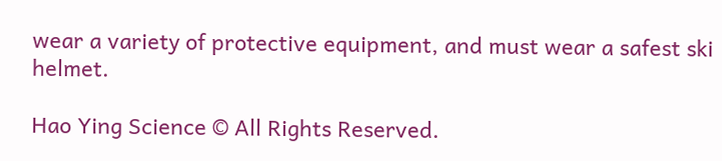wear a variety of protective equipment, and must wear a safest ski helmet.

Hao Ying Science © All Rights Reserved.